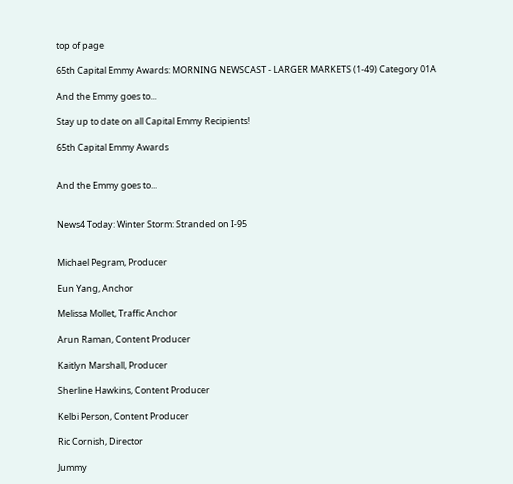top of page

65th Capital Emmy Awards: MORNING NEWSCAST - LARGER MARKETS (1-49) Category 01A

And the Emmy goes to...

Stay up to date on all Capital Emmy Recipients!

65th Capital Emmy Awards


And the Emmy goes to...


News4 Today: Winter Storm: Stranded on I-95


Michael Pegram, Producer

Eun Yang, Anchor

Melissa Mollet, Traffic Anchor

Arun Raman, Content Producer

Kaitlyn Marshall, Producer

Sherline Hawkins, Content Producer

Kelbi Person, Content Producer

Ric Cornish, Director

Jummy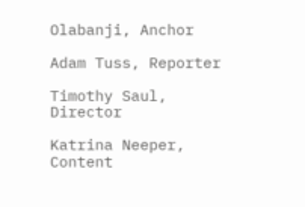Olabanji, Anchor

Adam Tuss, Reporter

Timothy Saul, Director

Katrina Neeper, Content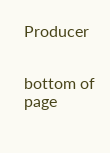Producer


bottom of page